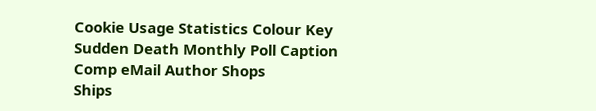Cookie Usage Statistics Colour Key Sudden Death Monthly Poll Caption Comp eMail Author Shops
Ships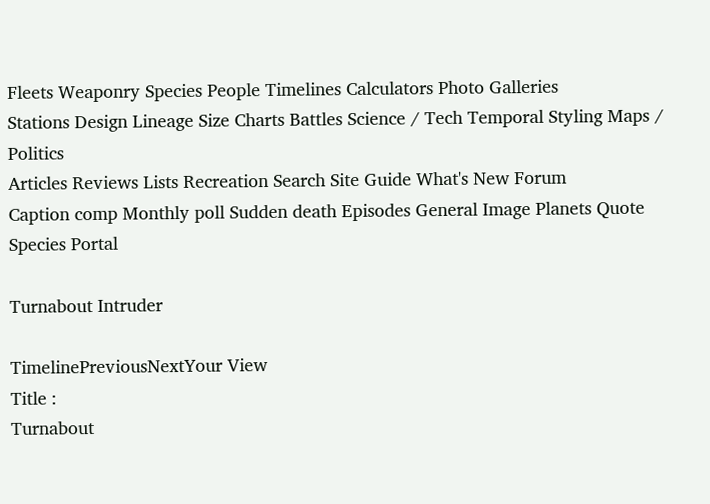Fleets Weaponry Species People Timelines Calculators Photo Galleries
Stations Design Lineage Size Charts Battles Science / Tech Temporal Styling Maps / Politics
Articles Reviews Lists Recreation Search Site Guide What's New Forum
Caption comp Monthly poll Sudden death Episodes General Image Planets Quote Species Portal

Turnabout Intruder

TimelinePreviousNextYour View
Title :
Turnabout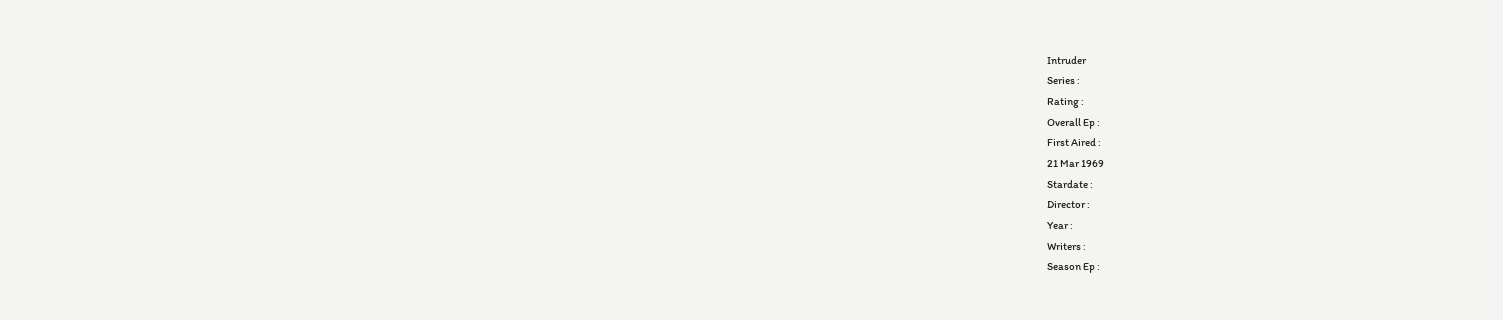Intruder
Series :
Rating :
Overall Ep :
First Aired :
21 Mar 1969
Stardate :
Director :
Year :
Writers :
Season Ep :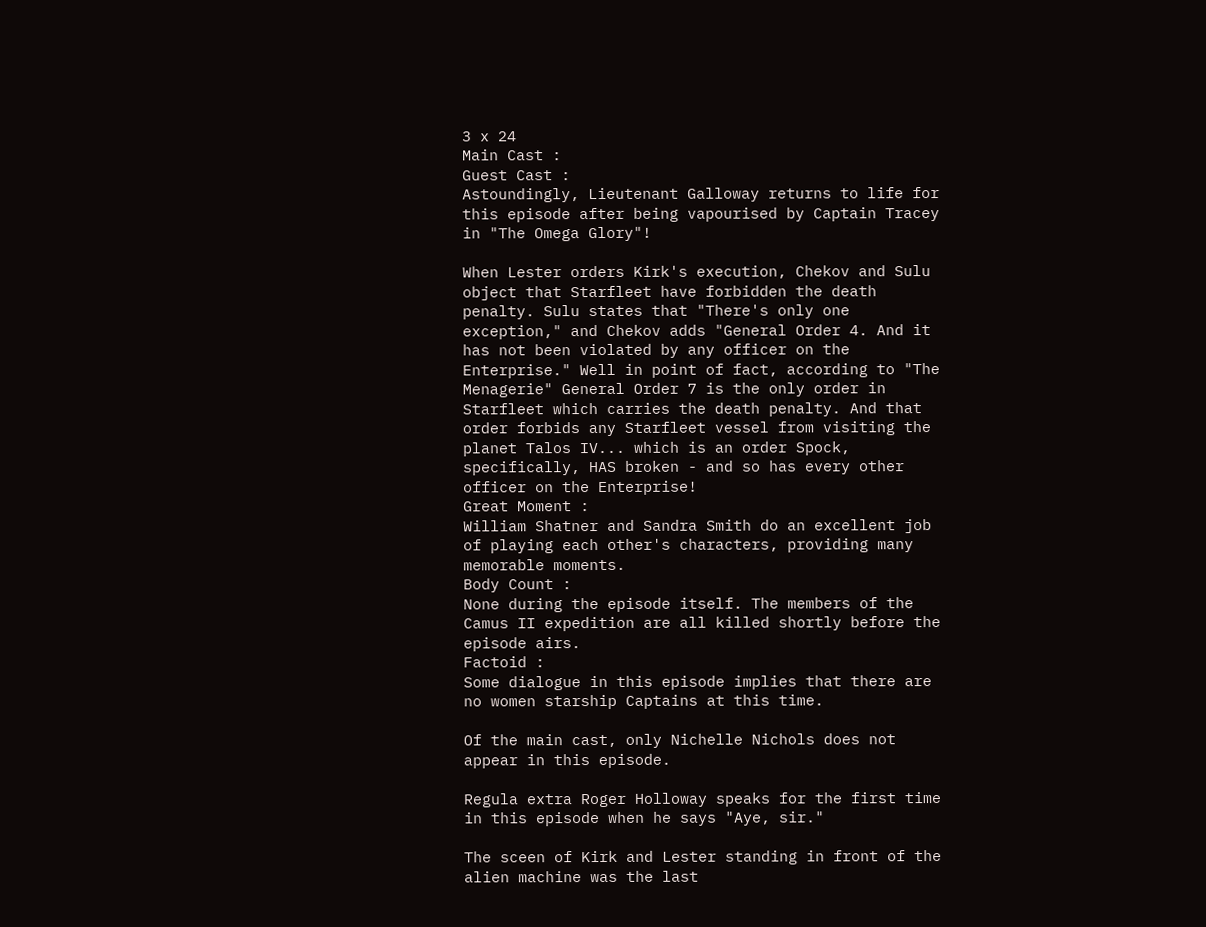3 x 24
Main Cast :
Guest Cast :
Astoundingly, Lieutenant Galloway returns to life for this episode after being vapourised by Captain Tracey in "The Omega Glory"!

When Lester orders Kirk's execution, Chekov and Sulu object that Starfleet have forbidden the death penalty. Sulu states that "There's only one exception," and Chekov adds "General Order 4. And it has not been violated by any officer on the Enterprise." Well in point of fact, according to "The Menagerie" General Order 7 is the only order in Starfleet which carries the death penalty. And that order forbids any Starfleet vessel from visiting the planet Talos IV... which is an order Spock, specifically, HAS broken - and so has every other officer on the Enterprise!
Great Moment :
William Shatner and Sandra Smith do an excellent job of playing each other's characters, providing many memorable moments.
Body Count :
None during the episode itself. The members of the Camus II expedition are all killed shortly before the episode airs.
Factoid :
Some dialogue in this episode implies that there are no women starship Captains at this time.

Of the main cast, only Nichelle Nichols does not appear in this episode.

Regula extra Roger Holloway speaks for the first time in this episode when he says "Aye, sir."

The sceen of Kirk and Lester standing in front of the alien machine was the last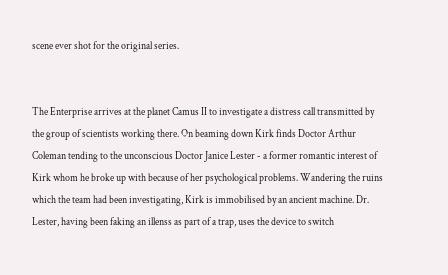scene ever shot for the original series.


The Enterprise arrives at the planet Camus II to investigate a distress call transmitted by the group of scientists working there. On beaming down Kirk finds Doctor Arthur Coleman tending to the unconscious Doctor Janice Lester - a former romantic interest of Kirk whom he broke up with because of her psychological problems. Wandering the ruins which the team had been investigating, Kirk is immobilised by an ancient machine. Dr. Lester, having been faking an illenss as part of a trap, uses the device to switch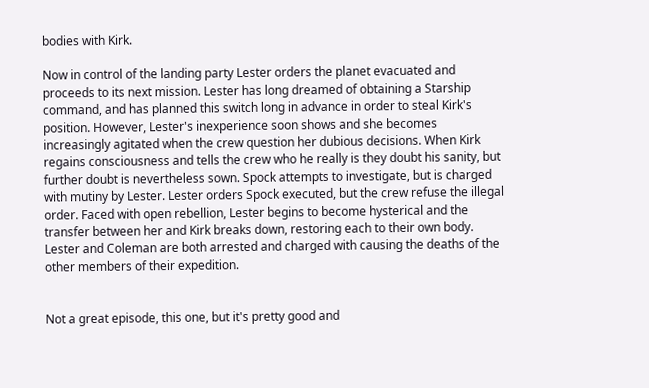bodies with Kirk.

Now in control of the landing party Lester orders the planet evacuated and proceeds to its next mission. Lester has long dreamed of obtaining a Starship command, and has planned this switch long in advance in order to steal Kirk's position. However, Lester's inexperience soon shows and she becomes increasingly agitated when the crew question her dubious decisions. When Kirk regains consciousness and tells the crew who he really is they doubt his sanity, but further doubt is nevertheless sown. Spock attempts to investigate, but is charged with mutiny by Lester. Lester orders Spock executed, but the crew refuse the illegal order. Faced with open rebellion, Lester begins to become hysterical and the transfer between her and Kirk breaks down, restoring each to their own body. Lester and Coleman are both arrested and charged with causing the deaths of the other members of their expedition.


Not a great episode, this one, but it's pretty good and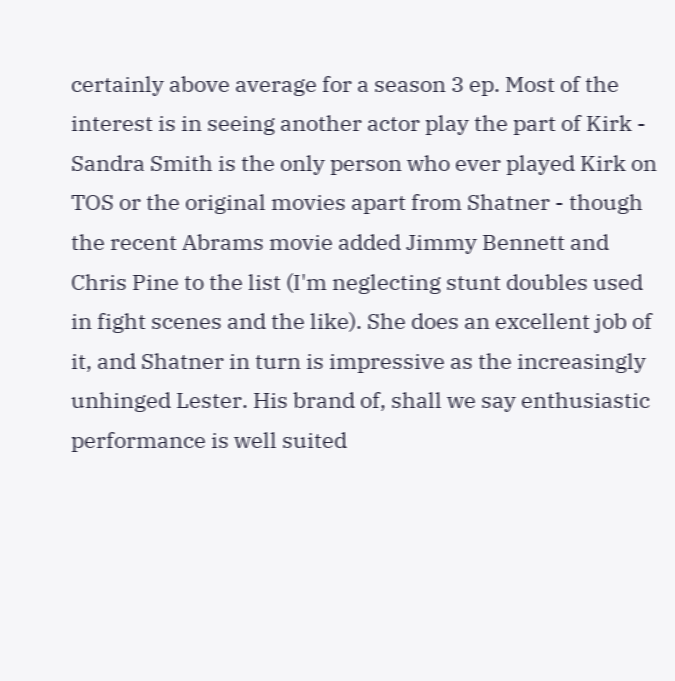certainly above average for a season 3 ep. Most of the interest is in seeing another actor play the part of Kirk - Sandra Smith is the only person who ever played Kirk on TOS or the original movies apart from Shatner - though the recent Abrams movie added Jimmy Bennett and Chris Pine to the list (I'm neglecting stunt doubles used in fight scenes and the like). She does an excellent job of it, and Shatner in turn is impressive as the increasingly unhinged Lester. His brand of, shall we say enthusiastic performance is well suited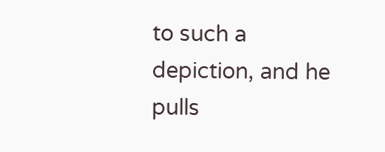to such a depiction, and he pulls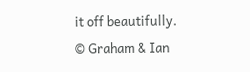it off beautifully.
© Graham & Ian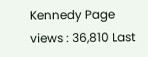Kennedy Page views : 36,810 Last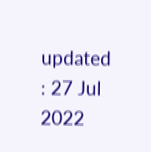updated : 27 Jul 2022